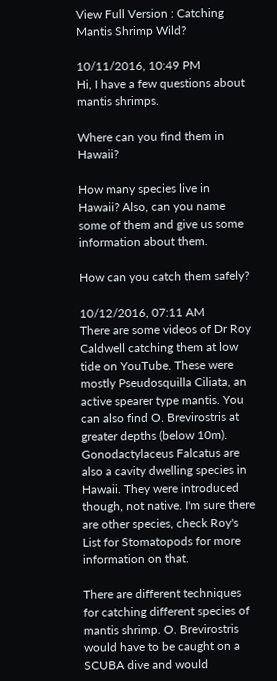View Full Version : Catching Mantis Shrimp Wild?

10/11/2016, 10:49 PM
Hi, I have a few questions about mantis shrimps.

Where can you find them in Hawaii?

How many species live in Hawaii? Also, can you name some of them and give us some information about them.

How can you catch them safely?

10/12/2016, 07:11 AM
There are some videos of Dr Roy Caldwell catching them at low tide on YouTube. These were mostly Pseudosquilla Ciliata, an active spearer type mantis. You can also find O. Brevirostris at greater depths (below 10m). Gonodactylaceus Falcatus are also a cavity dwelling species in Hawaii. They were introduced though, not native. I'm sure there are other species, check Roy's List for Stomatopods for more information on that.

There are different techniques for catching different species of mantis shrimp. O. Brevirostris would have to be caught on a SCUBA dive and would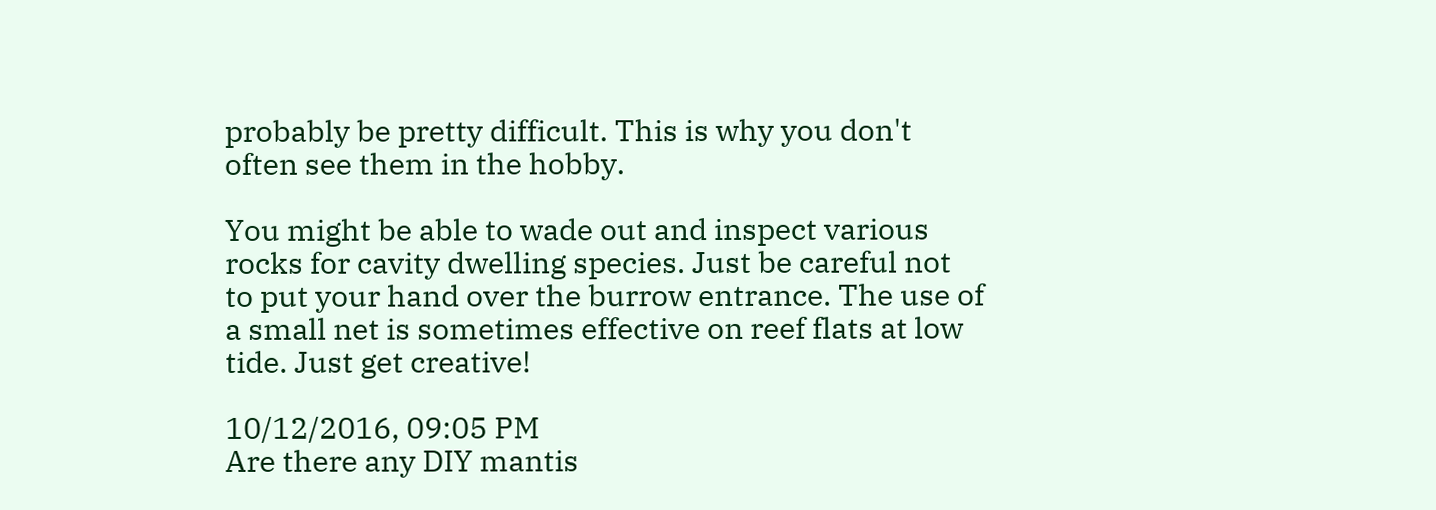probably be pretty difficult. This is why you don't often see them in the hobby.

You might be able to wade out and inspect various rocks for cavity dwelling species. Just be careful not to put your hand over the burrow entrance. The use of a small net is sometimes effective on reef flats at low tide. Just get creative!

10/12/2016, 09:05 PM
Are there any DIY mantis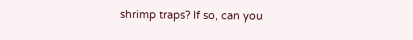shrimp traps? If so, can you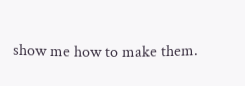show me how to make them.